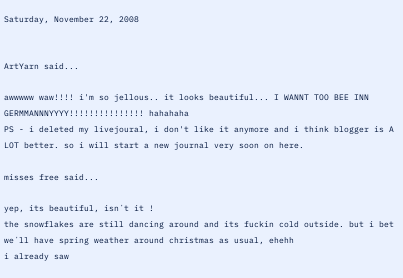Saturday, November 22, 2008


ArtYarn said...

awwwww waw!!!! i'm so jellous.. it looks beautiful... I WANNT TOO BEE INN GERMMANNNYYYY!!!!!!!!!!!!!!! hahahaha
PS - i deleted my livejoural, i don't like it anymore and i think blogger is A LOT better. so i will start a new journal very soon on here.

misses free said...

yep, its beautiful, isn´t it !
the snowflakes are still dancing around and its fuckin cold outside. but i bet we´ll have spring weather around christmas as usual, ehehh
i already saw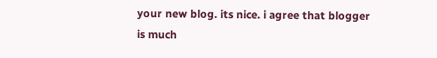your new blog. its nice. i agree that blogger is much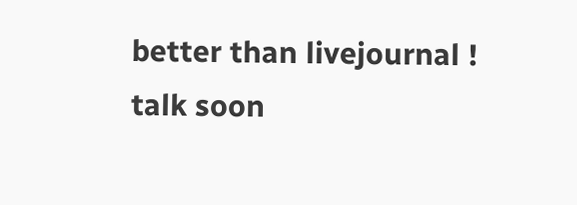better than livejournal !
talk soon